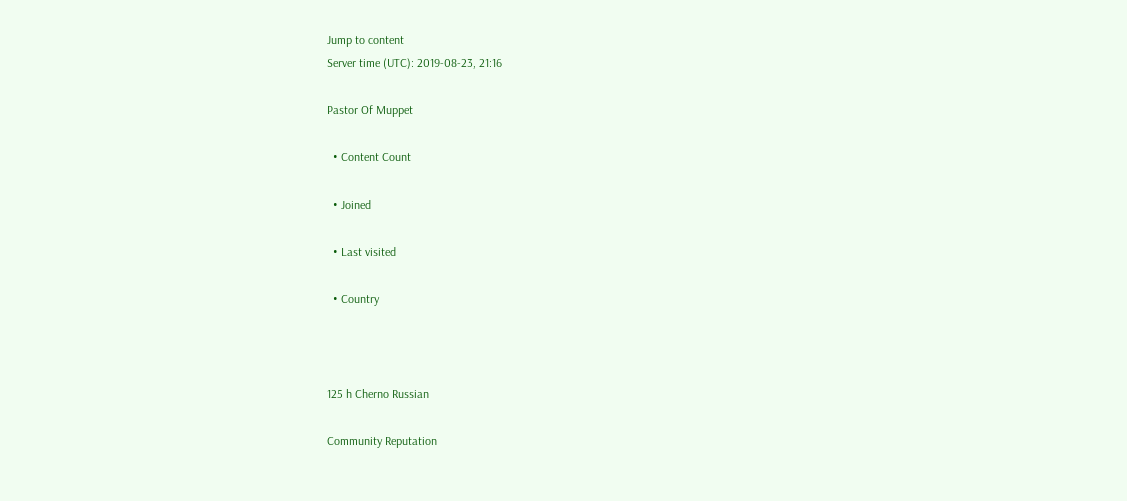Jump to content
Server time (UTC): 2019-08-23, 21:16

Pastor Of Muppet

  • Content Count

  • Joined

  • Last visited

  • Country



125 h Cherno Russian

Community Reputation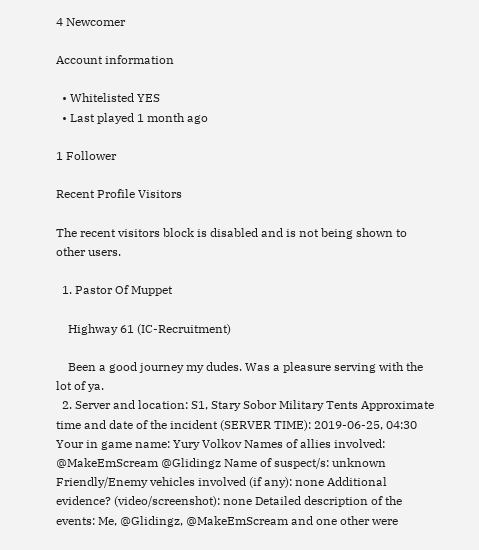4 Newcomer

Account information

  • Whitelisted YES
  • Last played 1 month ago

1 Follower

Recent Profile Visitors

The recent visitors block is disabled and is not being shown to other users.

  1. Pastor Of Muppet

    Highway 61 (IC-Recruitment)

    Been a good journey my dudes. Was a pleasure serving with the lot of ya.
  2. Server and location: S1, Stary Sobor Military Tents Approximate time and date of the incident (SERVER TIME): 2019-06-25, 04:30 Your in game name: Yury Volkov Names of allies involved: @MakeEmScream @Glidingz Name of suspect/s: unknown Friendly/Enemy vehicles involved (if any): none Additional evidence? (video/screenshot): none Detailed description of the events: Me, @Glidingz, @MakeEmScream and one other were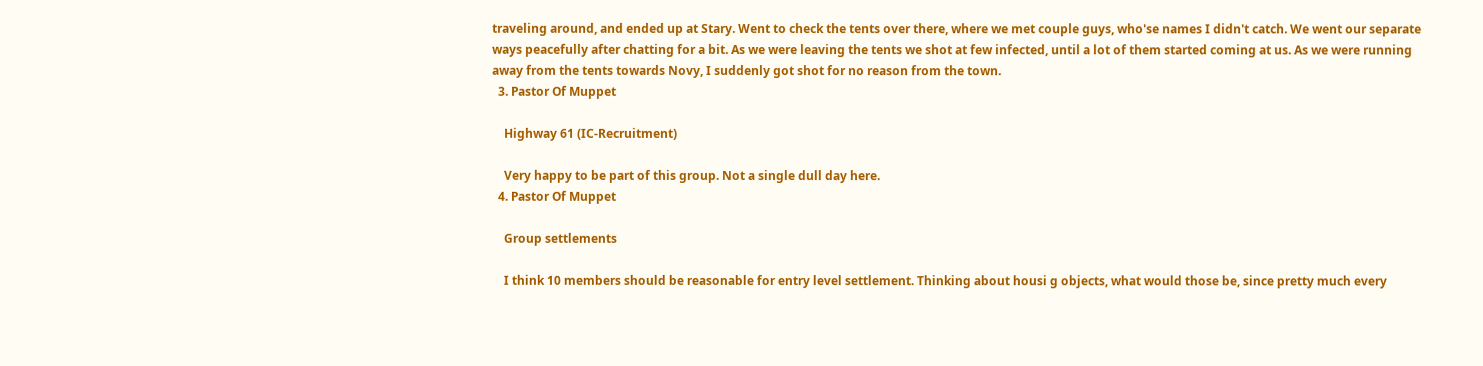traveling around, and ended up at Stary. Went to check the tents over there, where we met couple guys, who'se names I didn't catch. We went our separate ways peacefully after chatting for a bit. As we were leaving the tents we shot at few infected, until a lot of them started coming at us. As we were running away from the tents towards Novy, I suddenly got shot for no reason from the town.
  3. Pastor Of Muppet

    Highway 61 (IC-Recruitment)

    Very happy to be part of this group. Not a single dull day here.
  4. Pastor Of Muppet

    Group settlements

    I think 10 members should be reasonable for entry level settlement. Thinking about housi g objects, what would those be, since pretty much every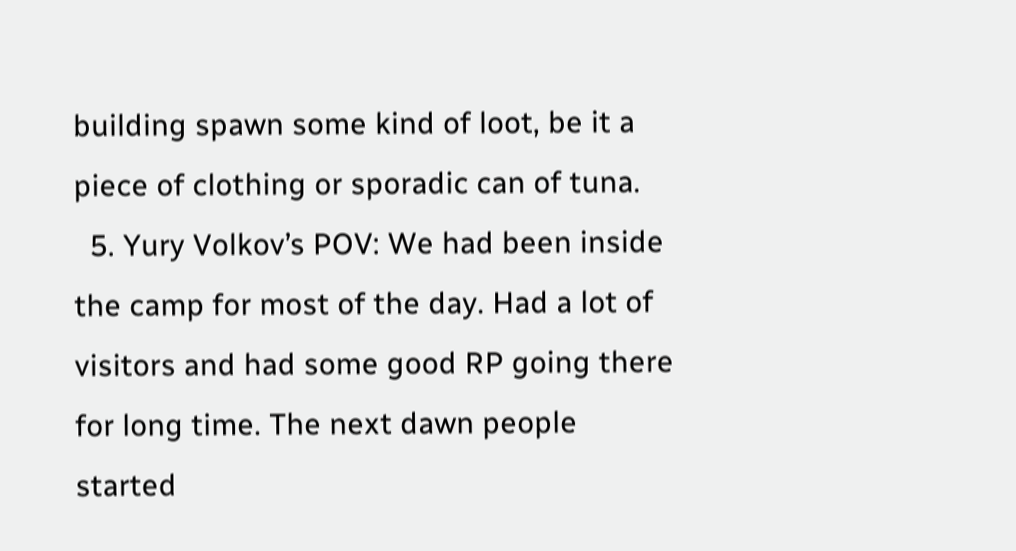building spawn some kind of loot, be it a piece of clothing or sporadic can of tuna.
  5. Yury Volkov’s POV: We had been inside the camp for most of the day. Had a lot of visitors and had some good RP going there for long time. The next dawn people started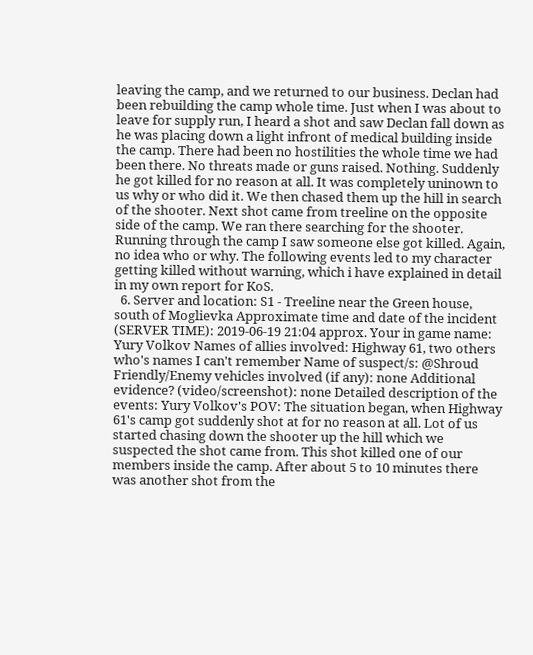leaving the camp, and we returned to our business. Declan had been rebuilding the camp whole time. Just when I was about to leave for supply run, I heard a shot and saw Declan fall down as he was placing down a light infront of medical building inside the camp. There had been no hostilities the whole time we had been there. No threats made or guns raised. Nothing. Suddenly he got killed for no reason at all. It was completely uninown to us why or who did it. We then chased them up the hill in search of the shooter. Next shot came from treeline on the opposite side of the camp. We ran there searching for the shooter. Running through the camp I saw someone else got killed. Again, no idea who or why. The following events led to my character getting killed without warning, which i have explained in detail in my own report for KoS.
  6. Server and location: S1 - Treeline near the Green house, south of Moglievka Approximate time and date of the incident (SERVER TIME): 2019-06-19 21:04 approx. Your in game name: Yury Volkov Names of allies involved: Highway 61, two others who's names I can't remember Name of suspect/s: @Shroud Friendly/Enemy vehicles involved (if any): none Additional evidence? (video/screenshot): none Detailed description of the events: Yury Volkov's POV: The situation began, when Highway 61's camp got suddenly shot at for no reason at all. Lot of us started chasing down the shooter up the hill which we suspected the shot came from. This shot killed one of our members inside the camp. After about 5 to 10 minutes there was another shot from the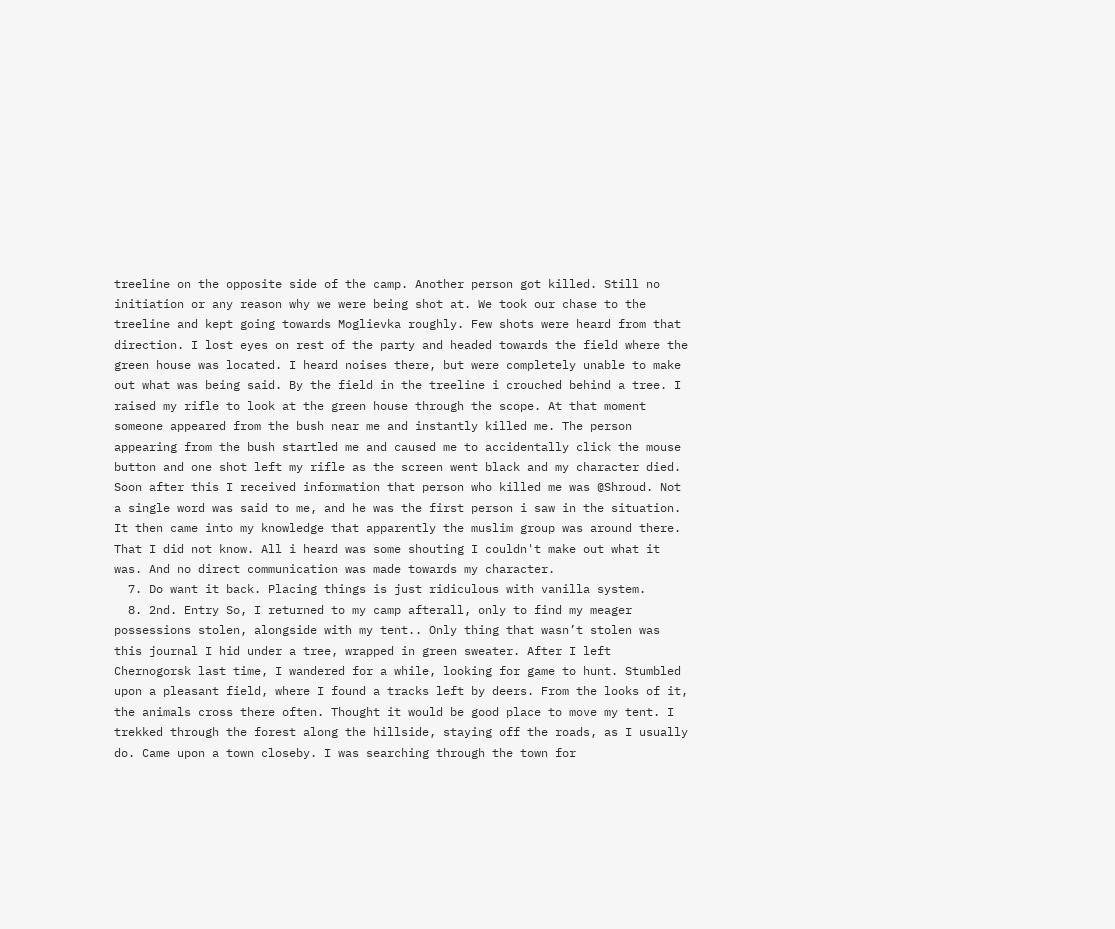treeline on the opposite side of the camp. Another person got killed. Still no initiation or any reason why we were being shot at. We took our chase to the treeline and kept going towards Moglievka roughly. Few shots were heard from that direction. I lost eyes on rest of the party and headed towards the field where the green house was located. I heard noises there, but were completely unable to make out what was being said. By the field in the treeline i crouched behind a tree. I raised my rifle to look at the green house through the scope. At that moment someone appeared from the bush near me and instantly killed me. The person appearing from the bush startled me and caused me to accidentally click the mouse button and one shot left my rifle as the screen went black and my character died. Soon after this I received information that person who killed me was @Shroud. Not a single word was said to me, and he was the first person i saw in the situation. It then came into my knowledge that apparently the muslim group was around there. That I did not know. All i heard was some shouting I couldn't make out what it was. And no direct communication was made towards my character.
  7. Do want it back. Placing things is just ridiculous with vanilla system.
  8. 2nd. Entry So, I returned to my camp afterall, only to find my meager possessions stolen, alongside with my tent.. Only thing that wasn’t stolen was this journal I hid under a tree, wrapped in green sweater. After I left Chernogorsk last time, I wandered for a while, looking for game to hunt. Stumbled upon a pleasant field, where I found a tracks left by deers. From the looks of it, the animals cross there often. Thought it would be good place to move my tent. I trekked through the forest along the hillside, staying off the roads, as I usually do. Came upon a town closeby. I was searching through the town for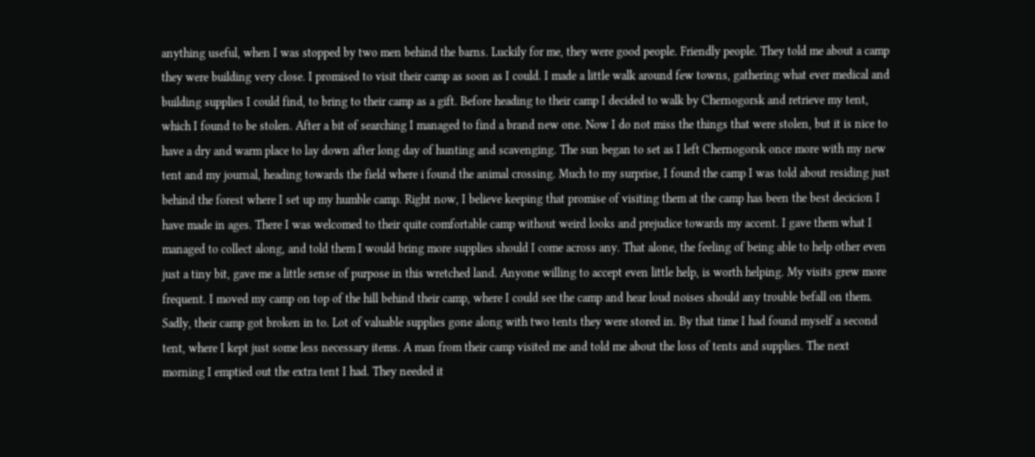anything useful, when I was stopped by two men behind the barns. Luckily for me, they were good people. Friendly people. They told me about a camp they were building very close. I promised to visit their camp as soon as I could. I made a little walk around few towns, gathering what ever medical and building supplies I could find, to bring to their camp as a gift. Before heading to their camp I decided to walk by Chernogorsk and retrieve my tent, which I found to be stolen. After a bit of searching I managed to find a brand new one. Now I do not miss the things that were stolen, but it is nice to have a dry and warm place to lay down after long day of hunting and scavenging. The sun began to set as I left Chernogorsk once more with my new tent and my journal, heading towards the field where i found the animal crossing. Much to my surprise, I found the camp I was told about residing just behind the forest where I set up my humble camp. Right now, I believe keeping that promise of visiting them at the camp has been the best decicion I have made in ages. There I was welcomed to their quite comfortable camp without weird looks and prejudice towards my accent. I gave them what I managed to collect along, and told them I would bring more supplies should I come across any. That alone, the feeling of being able to help other even just a tiny bit, gave me a little sense of purpose in this wretched land. Anyone willing to accept even little help, is worth helping. My visits grew more frequent. I moved my camp on top of the hill behind their camp, where I could see the camp and hear loud noises should any trouble befall on them. Sadly, their camp got broken in to. Lot of valuable supplies gone along with two tents they were stored in. By that time I had found myself a second tent, where I kept just some less necessary items. A man from their camp visited me and told me about the loss of tents and supplies. The next morning I emptied out the extra tent I had. They needed it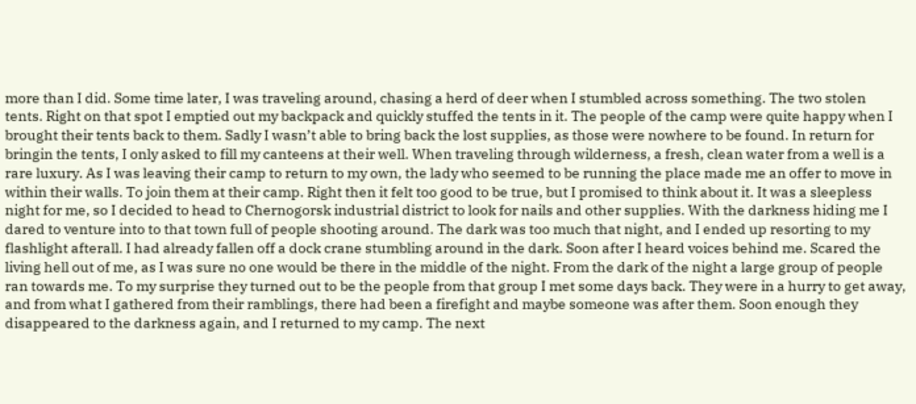more than I did. Some time later, I was traveling around, chasing a herd of deer when I stumbled across something. The two stolen tents. Right on that spot I emptied out my backpack and quickly stuffed the tents in it. The people of the camp were quite happy when I brought their tents back to them. Sadly I wasn’t able to bring back the lost supplies, as those were nowhere to be found. In return for bringin the tents, I only asked to fill my canteens at their well. When traveling through wilderness, a fresh, clean water from a well is a rare luxury. As I was leaving their camp to return to my own, the lady who seemed to be running the place made me an offer to move in within their walls. To join them at their camp. Right then it felt too good to be true, but I promised to think about it. It was a sleepless night for me, so I decided to head to Chernogorsk industrial district to look for nails and other supplies. With the darkness hiding me I dared to venture into to that town full of people shooting around. The dark was too much that night, and I ended up resorting to my flashlight afterall. I had already fallen off a dock crane stumbling around in the dark. Soon after I heard voices behind me. Scared the living hell out of me, as I was sure no one would be there in the middle of the night. From the dark of the night a large group of people ran towards me. To my surprise they turned out to be the people from that group I met some days back. They were in a hurry to get away, and from what I gathered from their ramblings, there had been a firefight and maybe someone was after them. Soon enough they disappeared to the darkness again, and I returned to my camp. The next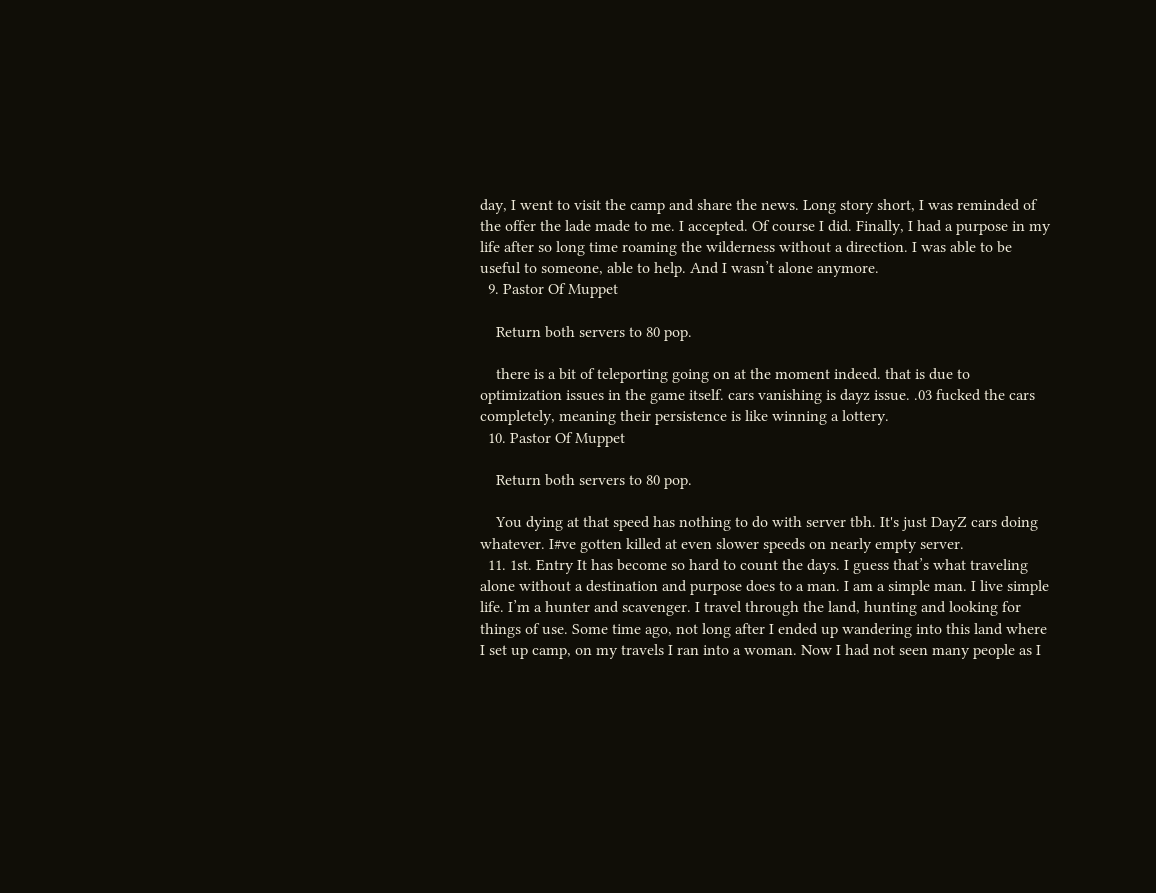day, I went to visit the camp and share the news. Long story short, I was reminded of the offer the lade made to me. I accepted. Of course I did. Finally, I had a purpose in my life after so long time roaming the wilderness without a direction. I was able to be useful to someone, able to help. And I wasn’t alone anymore.
  9. Pastor Of Muppet

    Return both servers to 80 pop.

    there is a bit of teleporting going on at the moment indeed. that is due to optimization issues in the game itself. cars vanishing is dayz issue. .03 fucked the cars completely, meaning their persistence is like winning a lottery.
  10. Pastor Of Muppet

    Return both servers to 80 pop.

    You dying at that speed has nothing to do with server tbh. It's just DayZ cars doing whatever. I#ve gotten killed at even slower speeds on nearly empty server.
  11. 1st. Entry It has become so hard to count the days. I guess that’s what traveling alone without a destination and purpose does to a man. I am a simple man. I live simple life. I’m a hunter and scavenger. I travel through the land, hunting and looking for things of use. Some time ago, not long after I ended up wandering into this land where I set up camp, on my travels I ran into a woman. Now I had not seen many people as I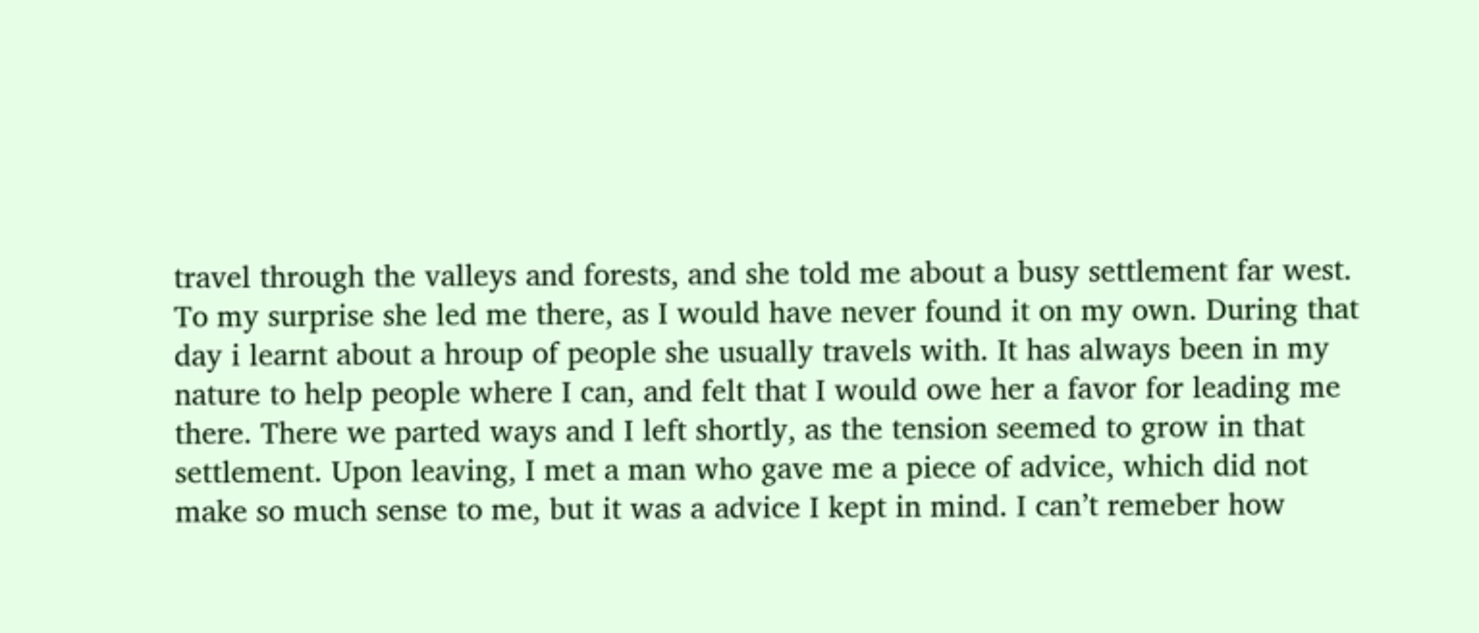travel through the valleys and forests, and she told me about a busy settlement far west. To my surprise she led me there, as I would have never found it on my own. During that day i learnt about a hroup of people she usually travels with. It has always been in my nature to help people where I can, and felt that I would owe her a favor for leading me there. There we parted ways and I left shortly, as the tension seemed to grow in that settlement. Upon leaving, I met a man who gave me a piece of advice, which did not make so much sense to me, but it was a advice I kept in mind. I can’t remeber how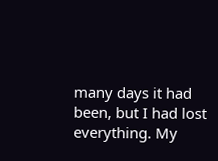many days it had been, but I had lost everything. My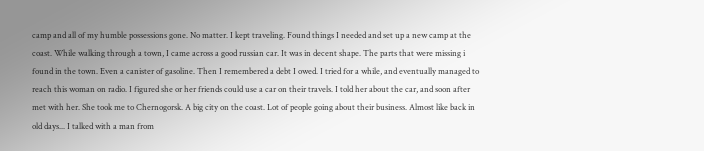camp and all of my humble possessions gone. No matter. I kept traveling. Found things I needed and set up a new camp at the coast. While walking through a town, I came across a good russian car. It was in decent shape. The parts that were missing i found in the town. Even a canister of gasoline. Then I remembered a debt I owed. I tried for a while, and eventually managed to reach this woman on radio. I figured she or her friends could use a car on their travels. I told her about the car, and soon after met with her. She took me to Chernogorsk. A big city on the coast. Lot of people going about their business. Almost like back in old days... I talked with a man from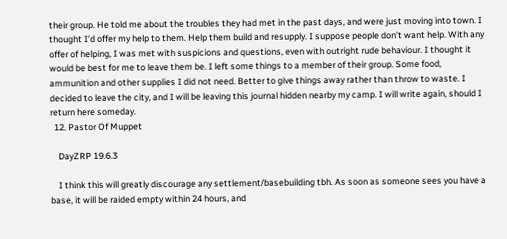their group. He told me about the troubles they had met in the past days, and were just moving into town. I thought I’d offer my help to them. Help them build and resupply. I suppose people don’t want help. With any offer of helping, I was met with suspicions and questions, even with outright rude behaviour. I thought it would be best for me to leave them be. I left some things to a member of their group. Some food, ammunition and other supplies I did not need. Better to give things away rather than throw to waste. I decided to leave the city, and I will be leaving this journal hidden nearby my camp. I will write again, should I return here someday.
  12. Pastor Of Muppet

    DayZRP 19.6.3

    I think this will greatly discourage any settlement/basebuilding tbh. As soon as someone sees you have a base, it will be raided empty within 24 hours, and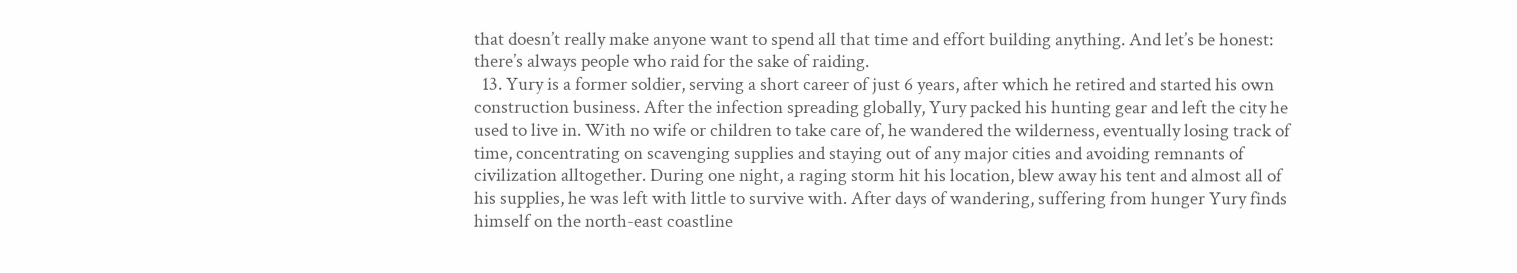that doesn’t really make anyone want to spend all that time and effort building anything. And let’s be honest: there’s always people who raid for the sake of raiding.
  13. Yury is a former soldier, serving a short career of just 6 years, after which he retired and started his own construction business. After the infection spreading globally, Yury packed his hunting gear and left the city he used to live in. With no wife or children to take care of, he wandered the wilderness, eventually losing track of time, concentrating on scavenging supplies and staying out of any major cities and avoiding remnants of civilization alltogether. During one night, a raging storm hit his location, blew away his tent and almost all of his supplies, he was left with little to survive with. After days of wandering, suffering from hunger Yury finds himself on the north-east coastline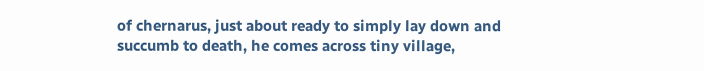of chernarus, just about ready to simply lay down and succumb to death, he comes across tiny village,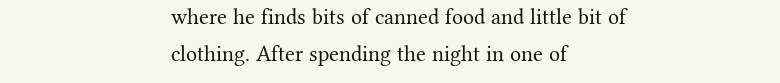where he finds bits of canned food and little bit of clothing. After spending the night in one of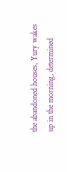the abandoned houses, Yury wakes up in the morning, determined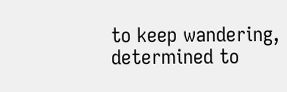to keep wandering, determined to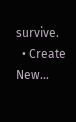survive.
  • Create New...